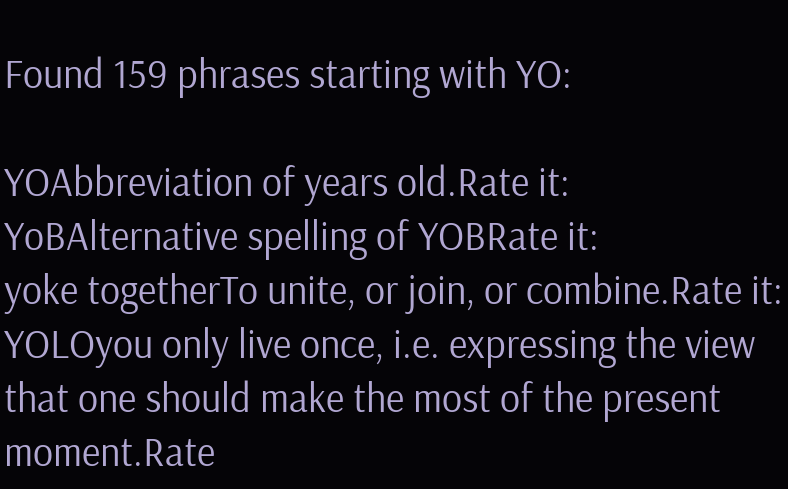Found 159 phrases starting with YO:

YOAbbreviation of years old.Rate it:
YoBAlternative spelling of YOBRate it:
yoke togetherTo unite, or join, or combine.Rate it:
YOLOyou only live once, i.e. expressing the view that one should make the most of the present moment.Rate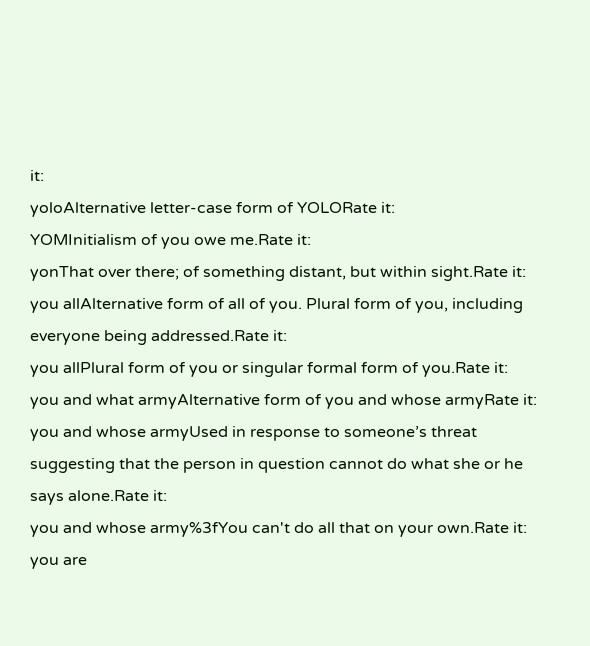it:
yoloAlternative letter-case form of YOLORate it:
YOMInitialism of you owe me.Rate it:
yonThat over there; of something distant, but within sight.Rate it:
you allAlternative form of all of you. Plural form of you, including everyone being addressed.Rate it:
you allPlural form of you or singular formal form of you.Rate it:
you and what armyAlternative form of you and whose armyRate it:
you and whose armyUsed in response to someone’s threat suggesting that the person in question cannot do what she or he says alone.Rate it:
you and whose army%3fYou can't do all that on your own.Rate it:
you are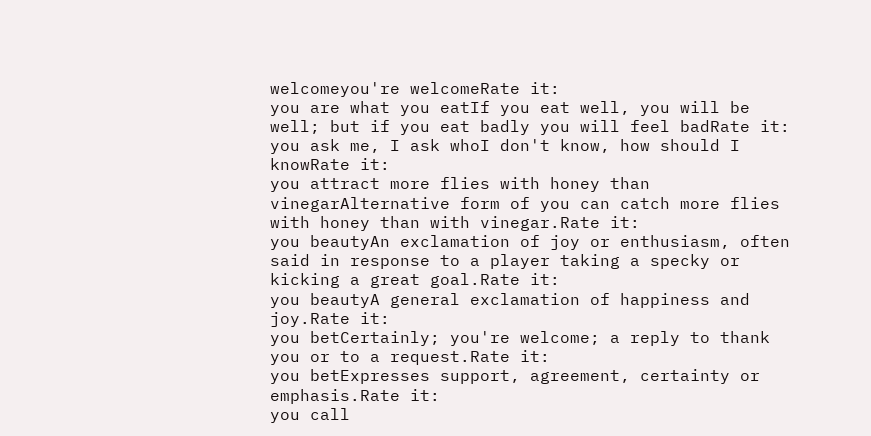welcomeyou're welcomeRate it:
you are what you eatIf you eat well, you will be well; but if you eat badly you will feel badRate it:
you ask me, I ask whoI don't know, how should I knowRate it:
you attract more flies with honey than vinegarAlternative form of you can catch more flies with honey than with vinegar.Rate it:
you beautyAn exclamation of joy or enthusiasm, often said in response to a player taking a specky or kicking a great goal.Rate it:
you beautyA general exclamation of happiness and joy.Rate it:
you betCertainly; you're welcome; a reply to thank you or to a request.Rate it:
you betExpresses support, agreement, certainty or emphasis.Rate it:
you call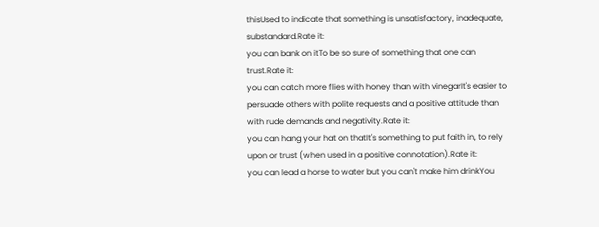thisUsed to indicate that something is unsatisfactory, inadequate, substandard.Rate it:
you can bank on itTo be so sure of something that one can trust.Rate it:
you can catch more flies with honey than with vinegarIt's easier to persuade others with polite requests and a positive attitude than with rude demands and negativity.Rate it:
you can hang your hat on thatIt's something to put faith in, to rely upon or trust (when used in a positive connotation).Rate it:
you can lead a horse to water but you can't make him drinkYou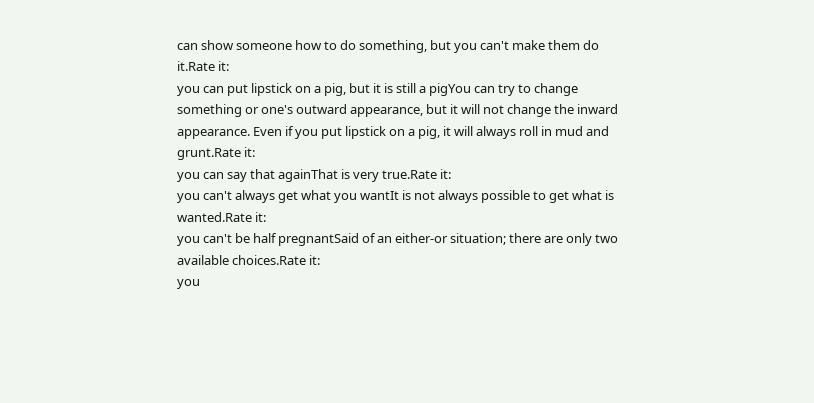can show someone how to do something, but you can't make them do it.Rate it:
you can put lipstick on a pig, but it is still a pigYou can try to change something or one's outward appearance, but it will not change the inward appearance. Even if you put lipstick on a pig, it will always roll in mud and grunt.Rate it:
you can say that againThat is very true.Rate it:
you can't always get what you wantIt is not always possible to get what is wanted.Rate it:
you can't be half pregnantSaid of an either-or situation; there are only two available choices.Rate it:
you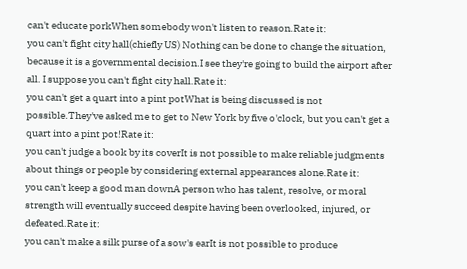can't educate porkWhen somebody won't listen to reason.Rate it:
you can't fight city hall(chiefly US) Nothing can be done to change the situation, because it is a governmental decision.I see they're going to build the airport after all. I suppose you can't fight city hall.Rate it:
you can't get a quart into a pint potWhat is being discussed is not possible.They've asked me to get to New York by five o'clock, but you can't get a quart into a pint pot!Rate it:
you can't judge a book by its coverIt is not possible to make reliable judgments about things or people by considering external appearances alone.Rate it:
you can't keep a good man downA person who has talent, resolve, or moral strength will eventually succeed despite having been overlooked, injured, or defeated.Rate it:
you can't make a silk purse of a sow's earIt is not possible to produce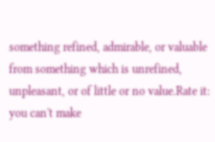something refined, admirable, or valuable from something which is unrefined, unpleasant, or of little or no value.Rate it:
you can't make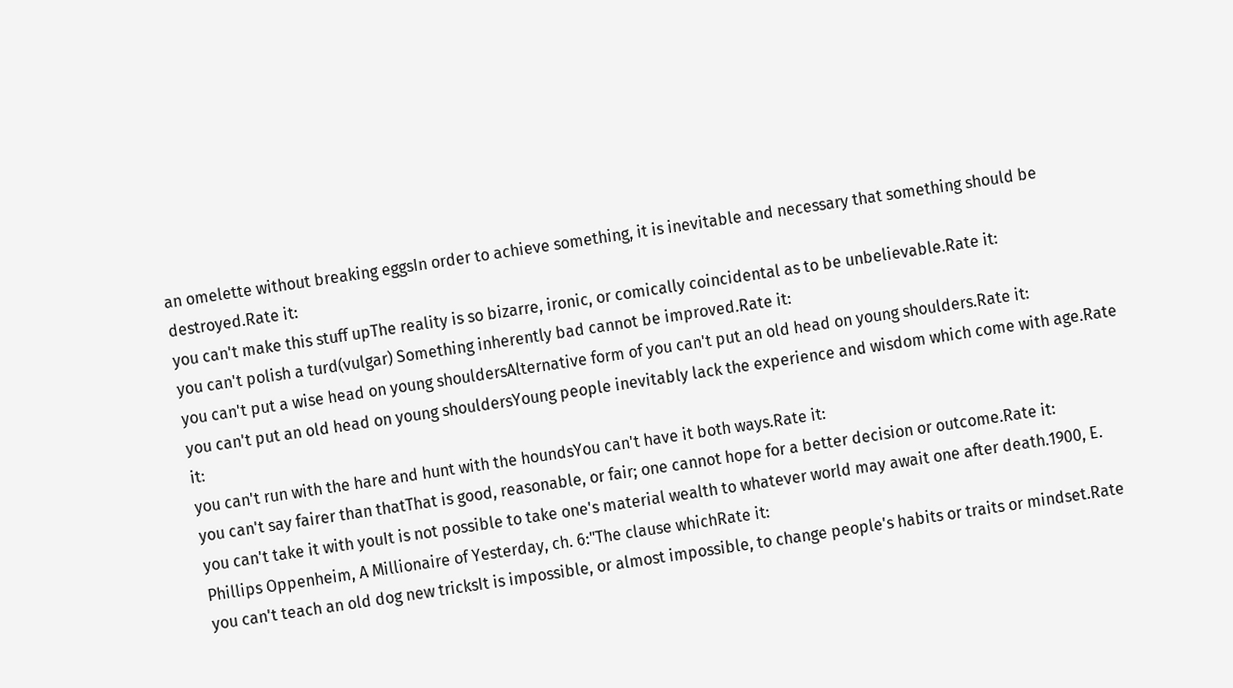an omelette without breaking eggsIn order to achieve something, it is inevitable and necessary that something should be destroyed.Rate it:
you can't make this stuff upThe reality is so bizarre, ironic, or comically coincidental as to be unbelievable.Rate it:
you can't polish a turd(vulgar) Something inherently bad cannot be improved.Rate it:
you can't put a wise head on young shouldersAlternative form of you can't put an old head on young shoulders.Rate it:
you can't put an old head on young shouldersYoung people inevitably lack the experience and wisdom which come with age.Rate it:
you can't run with the hare and hunt with the houndsYou can't have it both ways.Rate it:
you can't say fairer than thatThat is good, reasonable, or fair; one cannot hope for a better decision or outcome.Rate it:
you can't take it with youIt is not possible to take one's material wealth to whatever world may await one after death.1900, E. Phillips Oppenheim, A Millionaire of Yesterday, ch. 6:"The clause whichRate it:
you can't teach an old dog new tricksIt is impossible, or almost impossible, to change people's habits or traits or mindset.Rate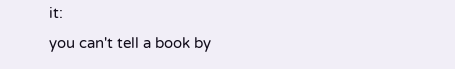it:
you can't tell a book by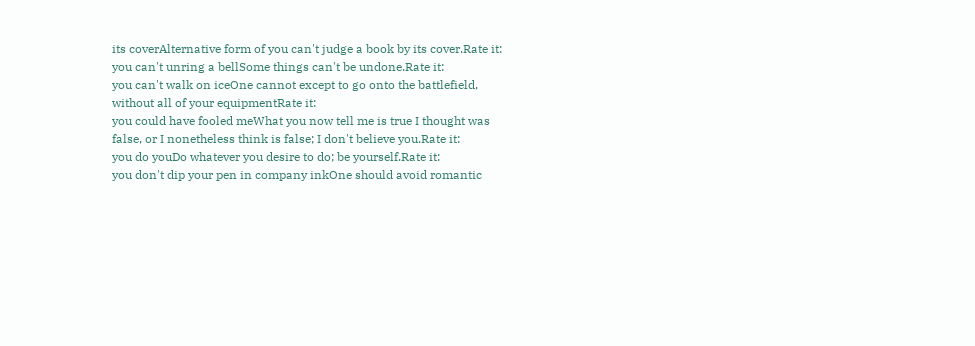its coverAlternative form of you can't judge a book by its cover.Rate it:
you can't unring a bellSome things can't be undone.Rate it:
you can't walk on iceOne cannot except to go onto the battlefield, without all of your equipmentRate it:
you could have fooled meWhat you now tell me is true I thought was false, or I nonetheless think is false; I don't believe you.Rate it:
you do youDo whatever you desire to do; be yourself.Rate it:
you don't dip your pen in company inkOne should avoid romantic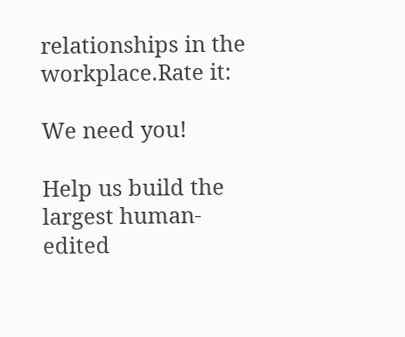relationships in the workplace.Rate it:

We need you!

Help us build the largest human-edited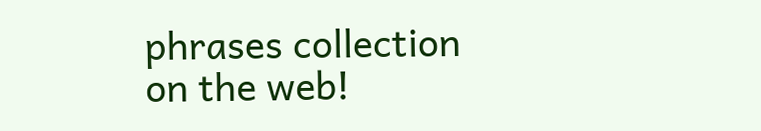phrases collection on the web!